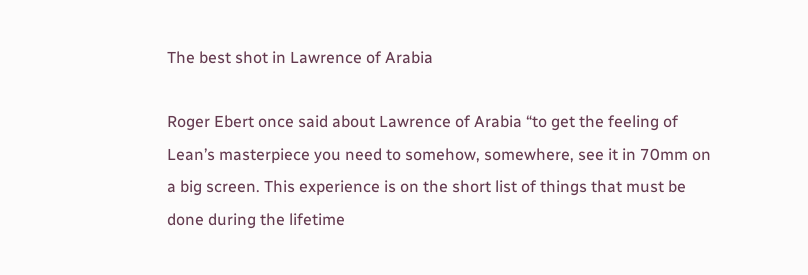The best shot in Lawrence of Arabia

Roger Ebert once said about Lawrence of Arabia “to get the feeling of Lean’s masterpiece you need to somehow, somewhere, see it in 70mm on a big screen. This experience is on the short list of things that must be done during the lifetime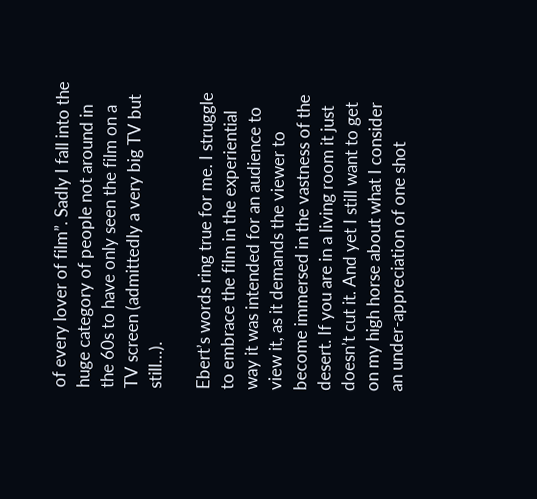of every lover of film”. Sadly I fall into the huge category of people not around in the 60s to have only seen the film on a TV screen (admittedly a very big TV but still…).

Ebert’s words ring true for me. I struggle to embrace the film in the experiential way it was intended for an audience to view it, as it demands the viewer to become immersed in the vastness of the desert. If you are in a living room it just doesn’t cut it. And yet I still want to get on my high horse about what I consider an under-appreciation of one shot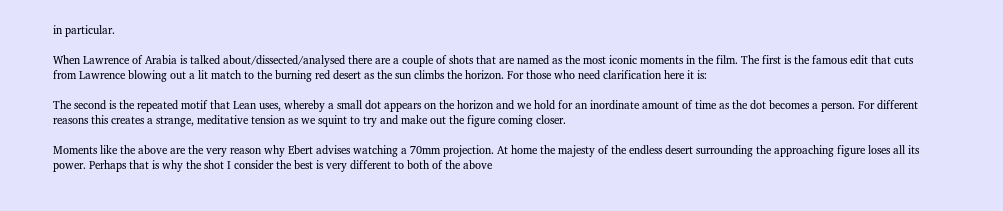in particular.

When Lawrence of Arabia is talked about/dissected/analysed there are a couple of shots that are named as the most iconic moments in the film. The first is the famous edit that cuts from Lawrence blowing out a lit match to the burning red desert as the sun climbs the horizon. For those who need clarification here it is:

The second is the repeated motif that Lean uses, whereby a small dot appears on the horizon and we hold for an inordinate amount of time as the dot becomes a person. For different reasons this creates a strange, meditative tension as we squint to try and make out the figure coming closer.

Moments like the above are the very reason why Ebert advises watching a 70mm projection. At home the majesty of the endless desert surrounding the approaching figure loses all its power. Perhaps that is why the shot I consider the best is very different to both of the above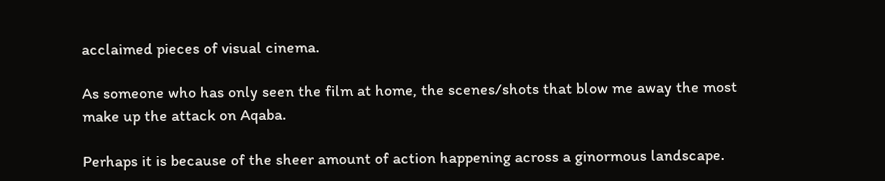acclaimed pieces of visual cinema.

As someone who has only seen the film at home, the scenes/shots that blow me away the most make up the attack on Aqaba.

Perhaps it is because of the sheer amount of action happening across a ginormous landscape.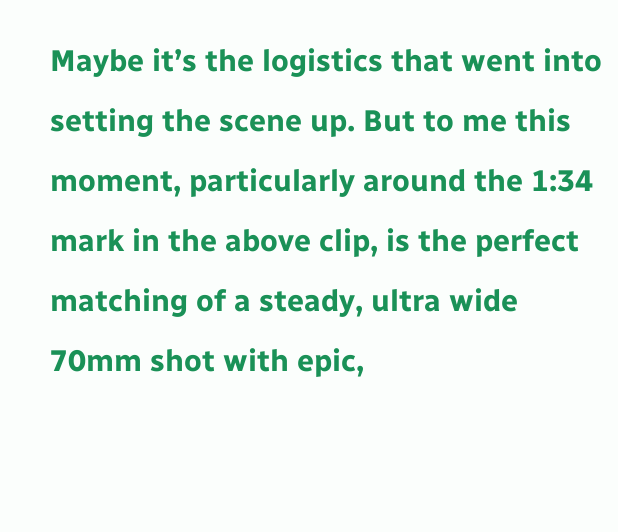Maybe it’s the logistics that went into setting the scene up. But to me this moment, particularly around the 1:34 mark in the above clip, is the perfect matching of a steady, ultra wide 70mm shot with epic,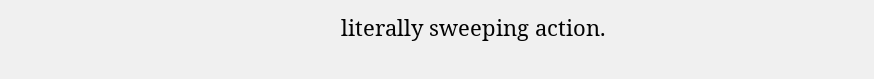literally sweeping action.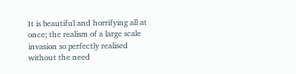It is beautiful and horrifying all at once; the realism of a large scale invasion so perfectly realised without the need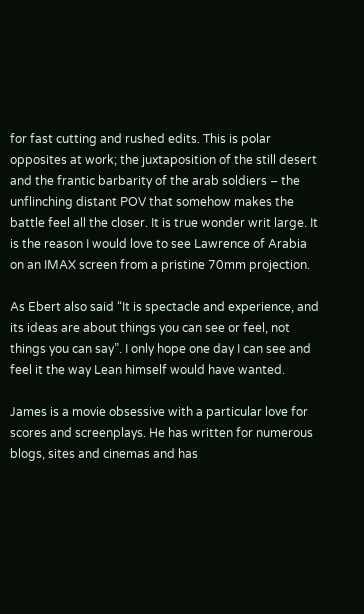for fast cutting and rushed edits. This is polar opposites at work; the juxtaposition of the still desert and the frantic barbarity of the arab soldiers – the unflinching distant POV that somehow makes the battle feel all the closer. It is true wonder writ large. It is the reason I would love to see Lawrence of Arabia on an IMAX screen from a pristine 70mm projection.

As Ebert also said “It is spectacle and experience, and its ideas are about things you can see or feel, not things you can say”. I only hope one day I can see and feel it the way Lean himself would have wanted.

James is a movie obsessive with a particular love for scores and screenplays. He has written for numerous blogs, sites and cinemas and has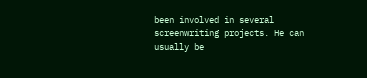been involved in several screenwriting projects. He can usually be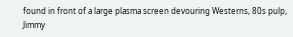found in front of a large plasma screen devouring Westerns, 80s pulp, Jimmy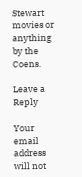Stewart movies or anything by the Coens.

Leave a Reply

Your email address will not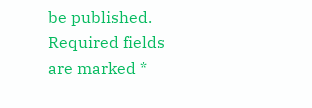be published. Required fields are marked *